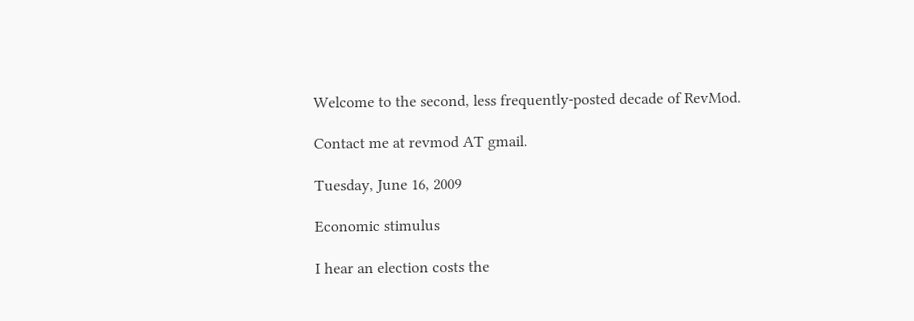Welcome to the second, less frequently-posted decade of RevMod.

Contact me at revmod AT gmail.

Tuesday, June 16, 2009

Economic stimulus

I hear an election costs the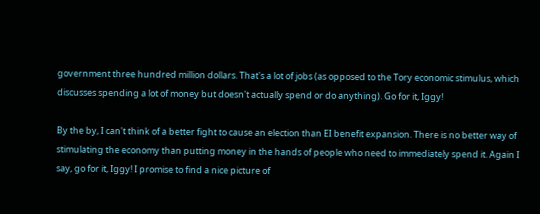government three hundred million dollars. That's a lot of jobs (as opposed to the Tory economic stimulus, which discusses spending a lot of money but doesn't actually spend or do anything). Go for it, Iggy!

By the by, I can't think of a better fight to cause an election than EI benefit expansion. There is no better way of stimulating the economy than putting money in the hands of people who need to immediately spend it. Again I say, go for it, Iggy! I promise to find a nice picture of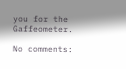you for the Gaffeometer.

No comments: